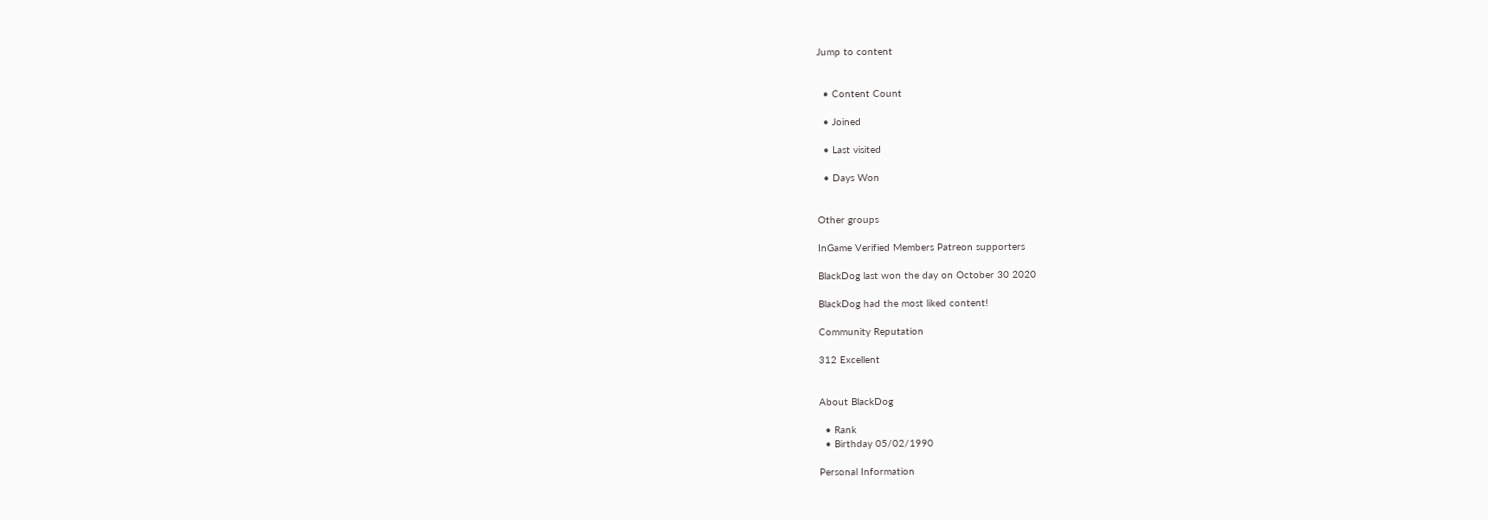Jump to content


  • Content Count

  • Joined

  • Last visited

  • Days Won


Other groups

InGame Verified Members Patreon supporters

BlackDog last won the day on October 30 2020

BlackDog had the most liked content!

Community Reputation

312 Excellent


About BlackDog

  • Rank
  • Birthday 05/02/1990

Personal Information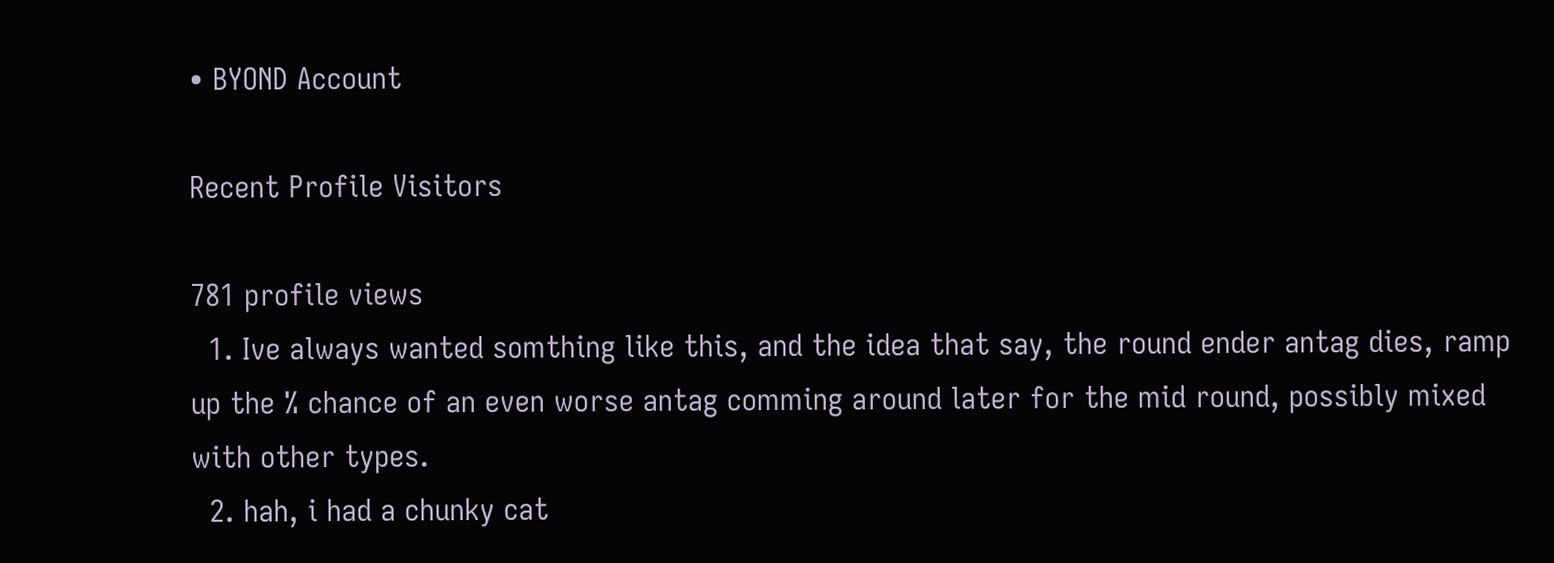• BYOND Account

Recent Profile Visitors

781 profile views
  1. Ive always wanted somthing like this, and the idea that say, the round ender antag dies, ramp up the % chance of an even worse antag comming around later for the mid round, possibly mixed with other types.
  2. hah, i had a chunky cat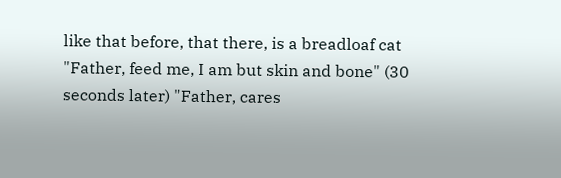like that before, that there, is a breadloaf cat "Father, feed me, I am but skin and bone" (30 seconds later) "Father, cares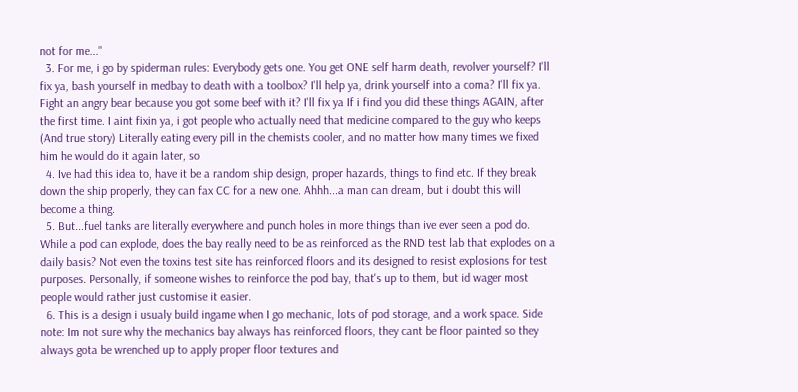not for me..."
  3. For me, i go by spiderman rules: Everybody gets one. You get ONE self harm death, revolver yourself? I'll fix ya, bash yourself in medbay to death with a toolbox? I'll help ya, drink yourself into a coma? I'll fix ya. Fight an angry bear because you got some beef with it? I'll fix ya If i find you did these things AGAIN, after the first time. I aint fixin ya, i got people who actually need that medicine compared to the guy who keeps (And true story) Literally eating every pill in the chemists cooler, and no matter how many times we fixed him he would do it again later, so
  4. Ive had this idea to, have it be a random ship design, proper hazards, things to find etc. If they break down the ship properly, they can fax CC for a new one. Ahhh...a man can dream, but i doubt this will become a thing.
  5. But...fuel tanks are literally everywhere and punch holes in more things than ive ever seen a pod do. While a pod can explode, does the bay really need to be as reinforced as the RND test lab that explodes on a daily basis? Not even the toxins test site has reinforced floors and its designed to resist explosions for test purposes. Personally, if someone wishes to reinforce the pod bay, that's up to them, but id wager most people would rather just customise it easier.
  6. This is a design i usualy build ingame when I go mechanic, lots of pod storage, and a work space. Side note: Im not sure why the mechanics bay always has reinforced floors, they cant be floor painted so they always gota be wrenched up to apply proper floor textures and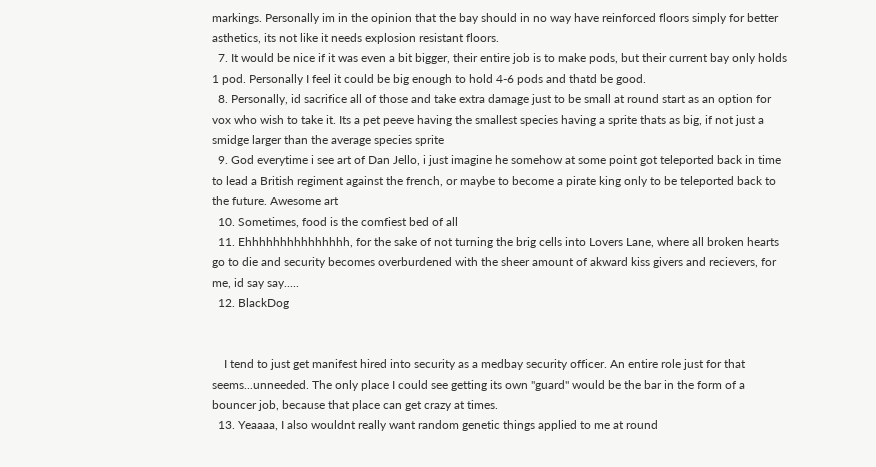markings. Personally im in the opinion that the bay should in no way have reinforced floors simply for better asthetics, its not like it needs explosion resistant floors.
  7. It would be nice if it was even a bit bigger, their entire job is to make pods, but their current bay only holds 1 pod. Personally I feel it could be big enough to hold 4-6 pods and thatd be good.
  8. Personally, id sacrifice all of those and take extra damage just to be small at round start as an option for vox who wish to take it. Its a pet peeve having the smallest species having a sprite thats as big, if not just a smidge larger than the average species sprite
  9. God everytime i see art of Dan Jello, i just imagine he somehow at some point got teleported back in time to lead a British regiment against the french, or maybe to become a pirate king only to be teleported back to the future. Awesome art
  10. Sometimes, food is the comfiest bed of all
  11. Ehhhhhhhhhhhhhhh, for the sake of not turning the brig cells into Lovers Lane, where all broken hearts go to die and security becomes overburdened with the sheer amount of akward kiss givers and recievers, for me, id say say.....
  12. BlackDog


    I tend to just get manifest hired into security as a medbay security officer. An entire role just for that seems...unneeded. The only place I could see getting its own "guard" would be the bar in the form of a bouncer job, because that place can get crazy at times.
  13. Yeaaaa, I also wouldnt really want random genetic things applied to me at round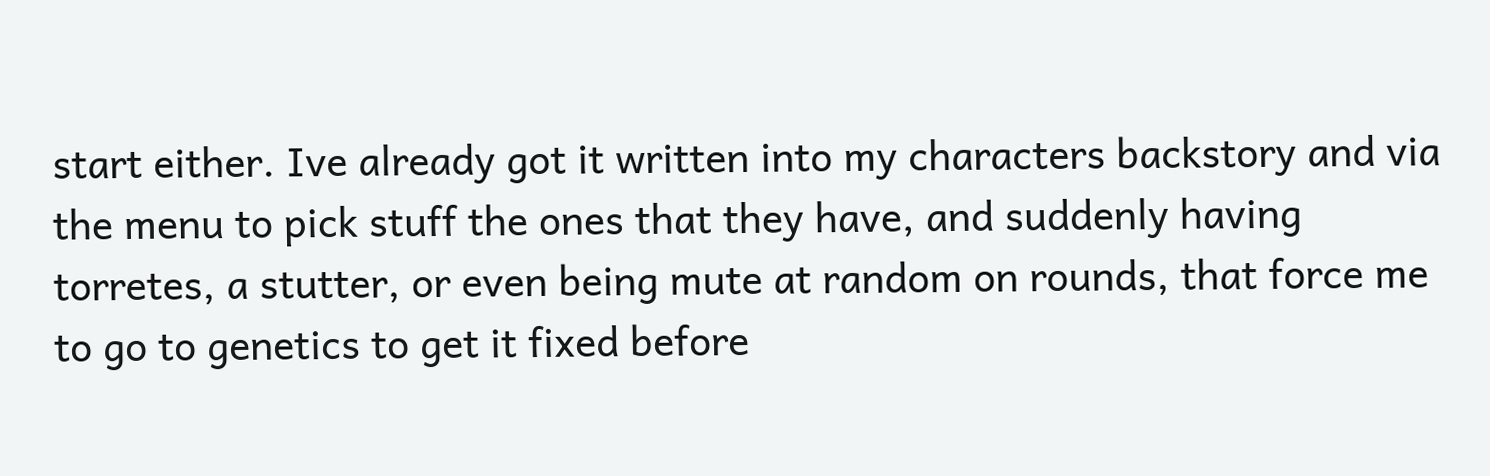start either. Ive already got it written into my characters backstory and via the menu to pick stuff the ones that they have, and suddenly having torretes, a stutter, or even being mute at random on rounds, that force me to go to genetics to get it fixed before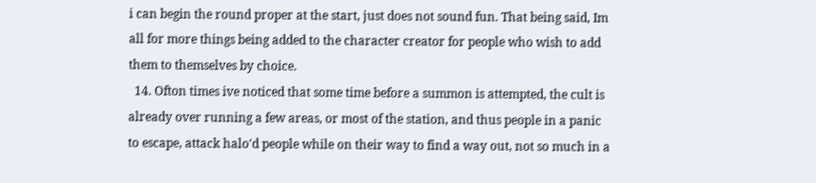i can begin the round proper at the start, just does not sound fun. That being said, Im all for more things being added to the character creator for people who wish to add them to themselves by choice.
  14. Ofton times ive noticed that some time before a summon is attempted, the cult is already over running a few areas, or most of the station, and thus people in a panic to escape, attack halo'd people while on their way to find a way out, not so much in a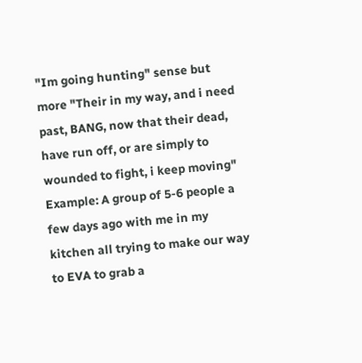"Im going hunting" sense but more "Their in my way, and i need past, BANG, now that their dead, have run off, or are simply to wounded to fight, i keep moving" Example: A group of 5-6 people a few days ago with me in my kitchen all trying to make our way to EVA to grab a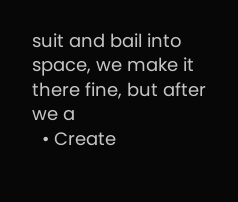suit and bail into space, we make it there fine, but after we a
  • Create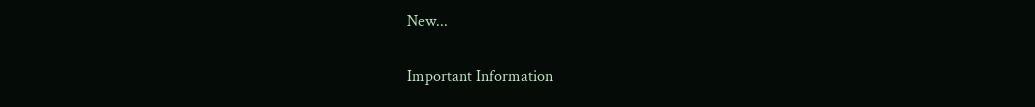New...

Important Information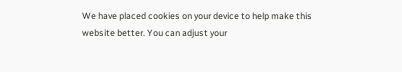We have placed cookies on your device to help make this website better. You can adjust your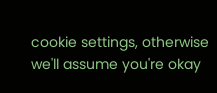cookie settings, otherwise we'll assume you're okay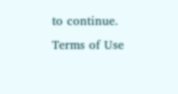to continue. Terms of Use